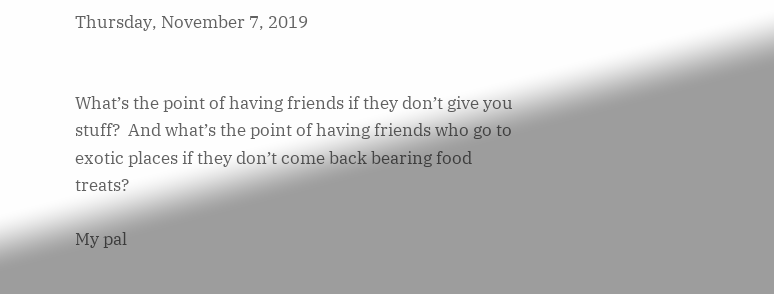Thursday, November 7, 2019


What’s the point of having friends if they don’t give you stuff?  And what’s the point of having friends who go to exotic places if they don’t come back bearing food treats?

My pal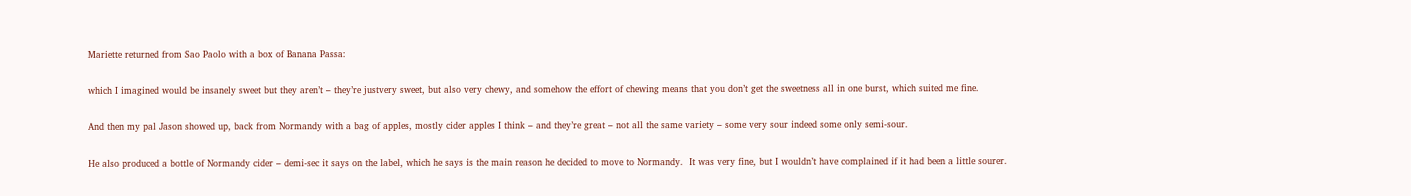Mariette returned from Sao Paolo with a box of Banana Passa:

which I imagined would be insanely sweet but they aren’t – they’re justvery sweet, but also very chewy, and somehow the effort of chewing means that you don’t get the sweetness all in one burst, which suited me fine.

And then my pal Jason showed up, back from Normandy with a bag of apples, mostly cider apples I think – and they’re great – not all the same variety – some very sour indeed some only semi-sour.

He also produced a bottle of Normandy cider – demi-sec it says on the label, which he says is the main reason he decided to move to Normandy.  It was very fine, but I wouldn’t have complained if it had been a little sourer.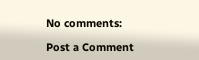No comments:

Post a Comment